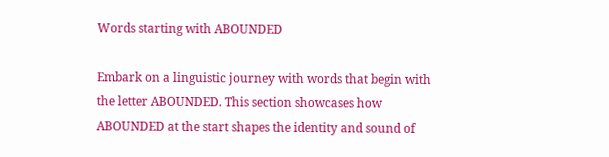Words starting with ABOUNDED

Embark on a linguistic journey with words that begin with the letter ABOUNDED. This section showcases how ABOUNDED at the start shapes the identity and sound of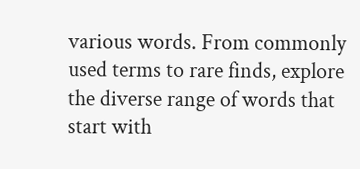various words. From commonly used terms to rare finds, explore the diverse range of words that start with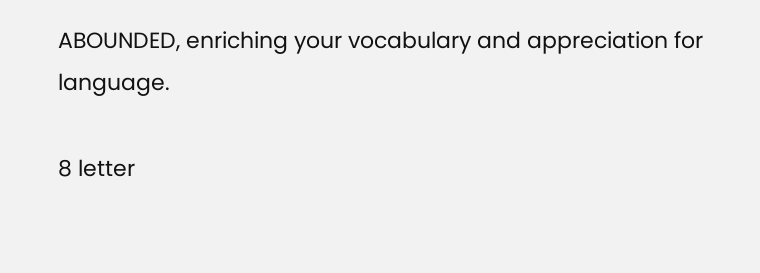ABOUNDED, enriching your vocabulary and appreciation for language.

8 letter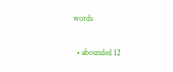words

  • abounded 12